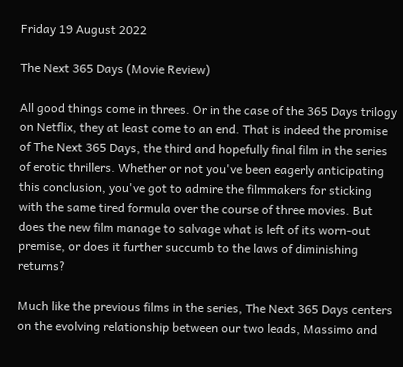Friday 19 August 2022

The Next 365 Days (Movie Review)

All good things come in threes. Or in the case of the 365 Days trilogy on Netflix, they at least come to an end. That is indeed the promise of The Next 365 Days, the third and hopefully final film in the series of erotic thrillers. Whether or not you've been eagerly anticipating this conclusion, you've got to admire the filmmakers for sticking with the same tired formula over the course of three movies. But does the new film manage to salvage what is left of its worn-out premise, or does it further succumb to the laws of diminishing returns?

Much like the previous films in the series, The Next 365 Days centers on the evolving relationship between our two leads, Massimo and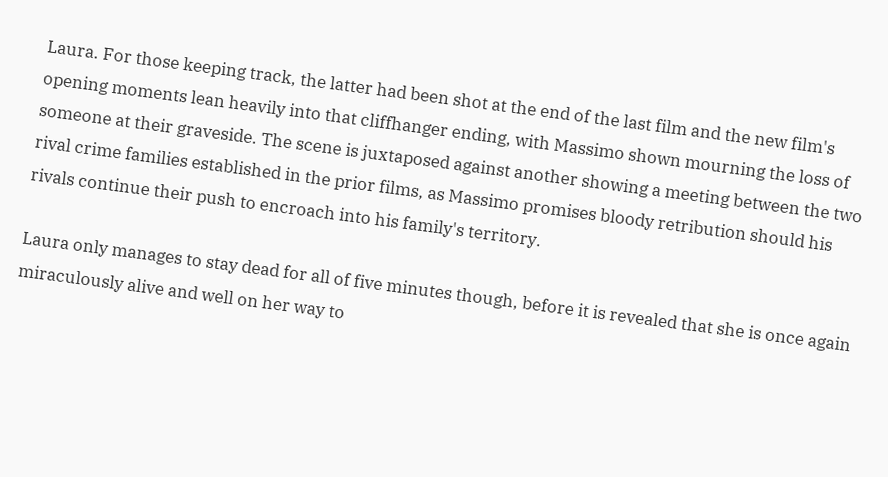Laura. For those keeping track, the latter had been shot at the end of the last film and the new film's opening moments lean heavily into that cliffhanger ending, with Massimo shown mourning the loss of someone at their graveside. The scene is juxtaposed against another showing a meeting between the two rival crime families established in the prior films, as Massimo promises bloody retribution should his rivals continue their push to encroach into his family's territory.

Laura only manages to stay dead for all of five minutes though, before it is revealed that she is once again miraculously alive and well on her way to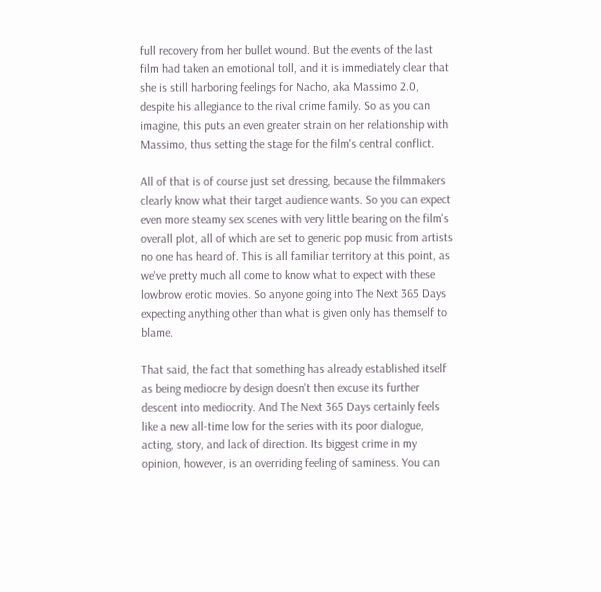full recovery from her bullet wound. But the events of the last film had taken an emotional toll, and it is immediately clear that she is still harboring feelings for Nacho, aka Massimo 2.0, despite his allegiance to the rival crime family. So as you can imagine, this puts an even greater strain on her relationship with Massimo, thus setting the stage for the film's central conflict.

All of that is of course just set dressing, because the filmmakers clearly know what their target audience wants. So you can expect even more steamy sex scenes with very little bearing on the film's overall plot, all of which are set to generic pop music from artists no one has heard of. This is all familiar territory at this point, as we've pretty much all come to know what to expect with these lowbrow erotic movies. So anyone going into The Next 365 Days expecting anything other than what is given only has themself to blame.

That said, the fact that something has already established itself as being mediocre by design doesn't then excuse its further descent into mediocrity. And The Next 365 Days certainly feels like a new all-time low for the series with its poor dialogue, acting, story, and lack of direction. Its biggest crime in my opinion, however, is an overriding feeling of saminess. You can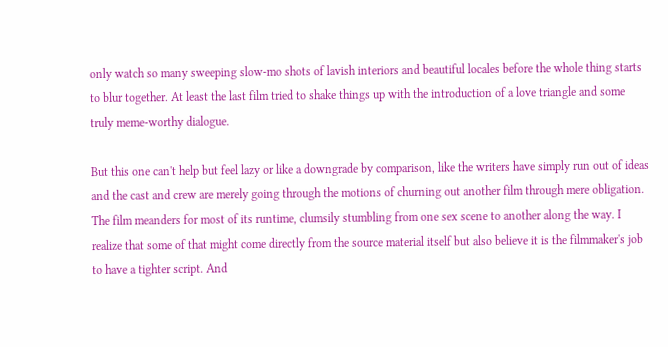only watch so many sweeping slow-mo shots of lavish interiors and beautiful locales before the whole thing starts to blur together. At least the last film tried to shake things up with the introduction of a love triangle and some truly meme-worthy dialogue.

But this one can't help but feel lazy or like a downgrade by comparison, like the writers have simply run out of ideas and the cast and crew are merely going through the motions of churning out another film through mere obligation. The film meanders for most of its runtime, clumsily stumbling from one sex scene to another along the way. I realize that some of that might come directly from the source material itself but also believe it is the filmmaker's job to have a tighter script. And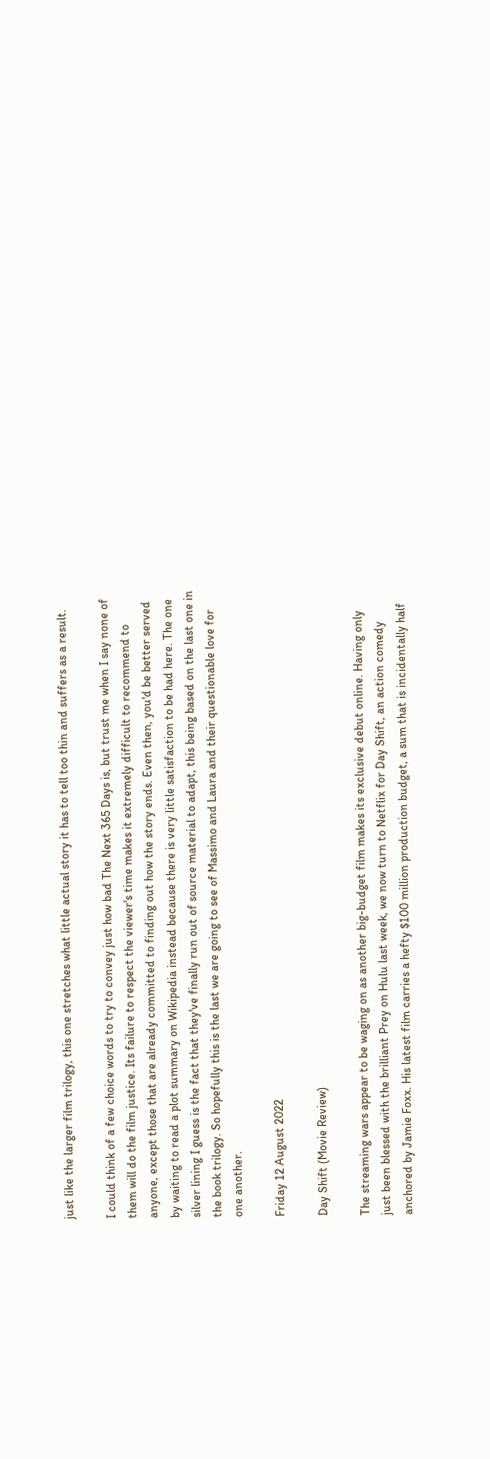just like the larger film trilogy, this one stretches what little actual story it has to tell too thin and suffers as a result.

I could think of a few choice words to try to convey just how bad The Next 365 Days is, but trust me when I say none of them will do the film justice. Its failure to respect the viewer's time makes it extremely difficult to recommend to anyone, except those that are already committed to finding out how the story ends. Even then, you'd be better served by waiting to read a plot summary on Wikipedia instead because there is very little satisfaction to be had here. The one silver lining I guess is the fact that they've finally run out of source material to adapt, this being based on the last one in the book trilogy. So hopefully this is the last we are going to see of Massimo and Laura and their questionable love for one another.

Friday 12 August 2022

Day Shift (Movie Review)

The streaming wars appear to be waging on as another big-budget film makes its exclusive debut online. Having only just been blessed with the brilliant Prey on Hulu last week, we now turn to Netflix for Day Shift, an action comedy anchored by Jamie Foxx. His latest film carries a hefty $100 million production budget, a sum that is incidentally half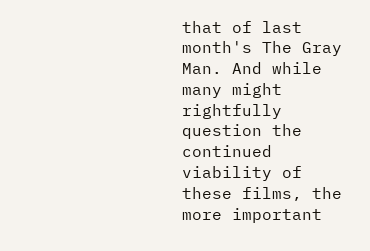that of last month's The Gray Man. And while many might rightfully question the continued viability of these films, the more important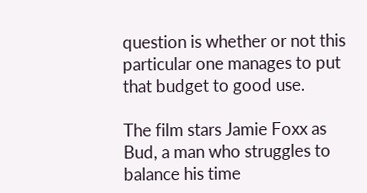question is whether or not this particular one manages to put that budget to good use.

The film stars Jamie Foxx as Bud, a man who struggles to balance his time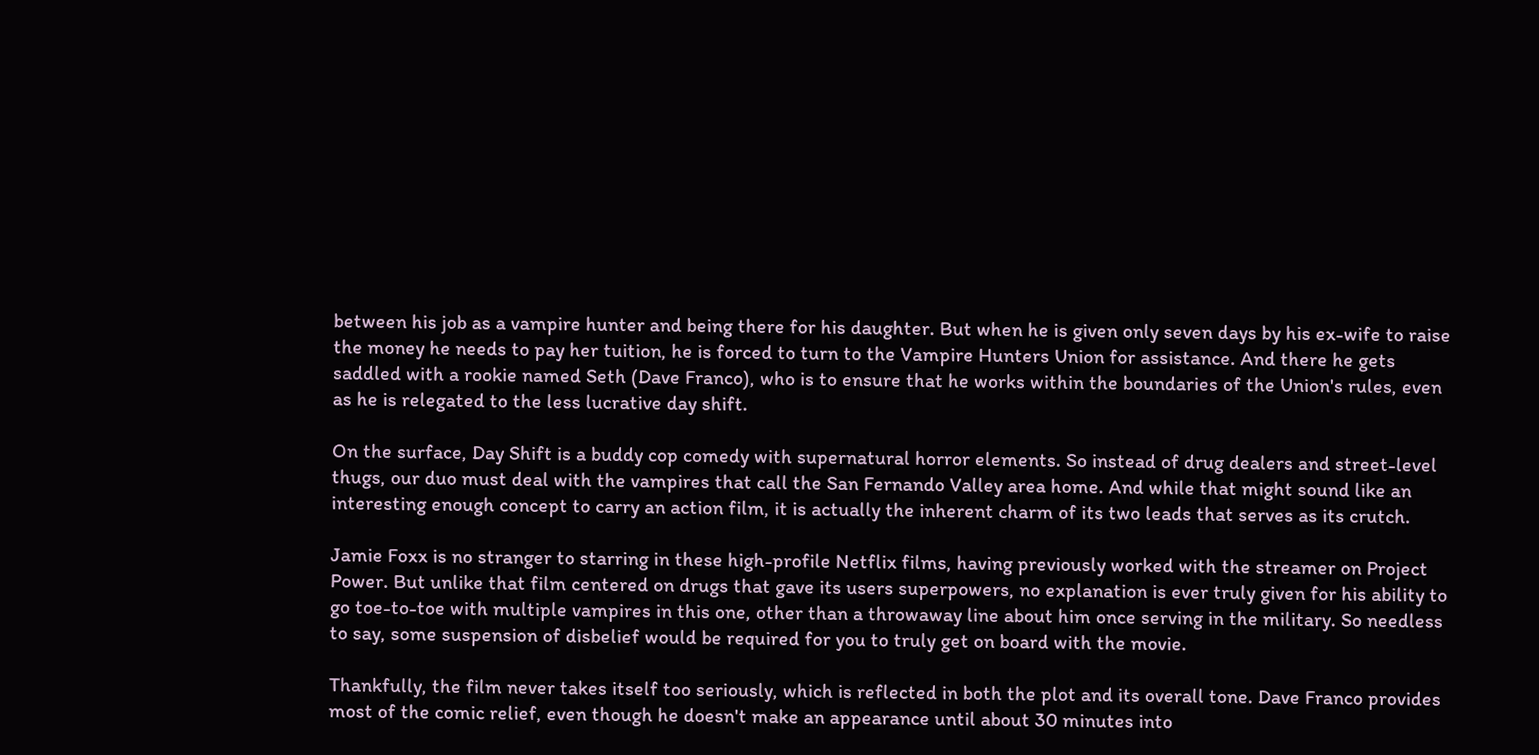between his job as a vampire hunter and being there for his daughter. But when he is given only seven days by his ex-wife to raise the money he needs to pay her tuition, he is forced to turn to the Vampire Hunters Union for assistance. And there he gets saddled with a rookie named Seth (Dave Franco), who is to ensure that he works within the boundaries of the Union's rules, even as he is relegated to the less lucrative day shift.

On the surface, Day Shift is a buddy cop comedy with supernatural horror elements. So instead of drug dealers and street-level thugs, our duo must deal with the vampires that call the San Fernando Valley area home. And while that might sound like an interesting enough concept to carry an action film, it is actually the inherent charm of its two leads that serves as its crutch.

Jamie Foxx is no stranger to starring in these high-profile Netflix films, having previously worked with the streamer on Project Power. But unlike that film centered on drugs that gave its users superpowers, no explanation is ever truly given for his ability to go toe-to-toe with multiple vampires in this one, other than a throwaway line about him once serving in the military. So needless to say, some suspension of disbelief would be required for you to truly get on board with the movie.

Thankfully, the film never takes itself too seriously, which is reflected in both the plot and its overall tone. Dave Franco provides most of the comic relief, even though he doesn't make an appearance until about 30 minutes into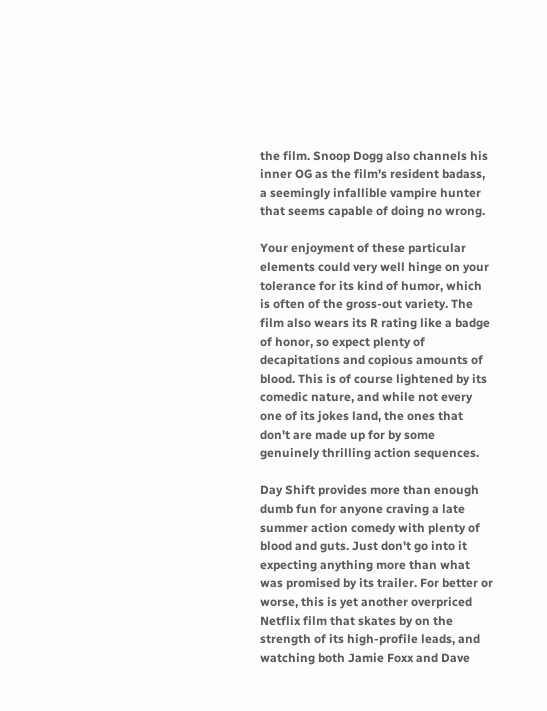the film. Snoop Dogg also channels his inner OG as the film's resident badass, a seemingly infallible vampire hunter that seems capable of doing no wrong.

Your enjoyment of these particular elements could very well hinge on your tolerance for its kind of humor, which is often of the gross-out variety. The film also wears its R rating like a badge of honor, so expect plenty of decapitations and copious amounts of blood. This is of course lightened by its comedic nature, and while not every one of its jokes land, the ones that don't are made up for by some genuinely thrilling action sequences.

Day Shift provides more than enough dumb fun for anyone craving a late summer action comedy with plenty of blood and guts. Just don't go into it expecting anything more than what was promised by its trailer. For better or worse, this is yet another overpriced Netflix film that skates by on the strength of its high-profile leads, and watching both Jamie Foxx and Dave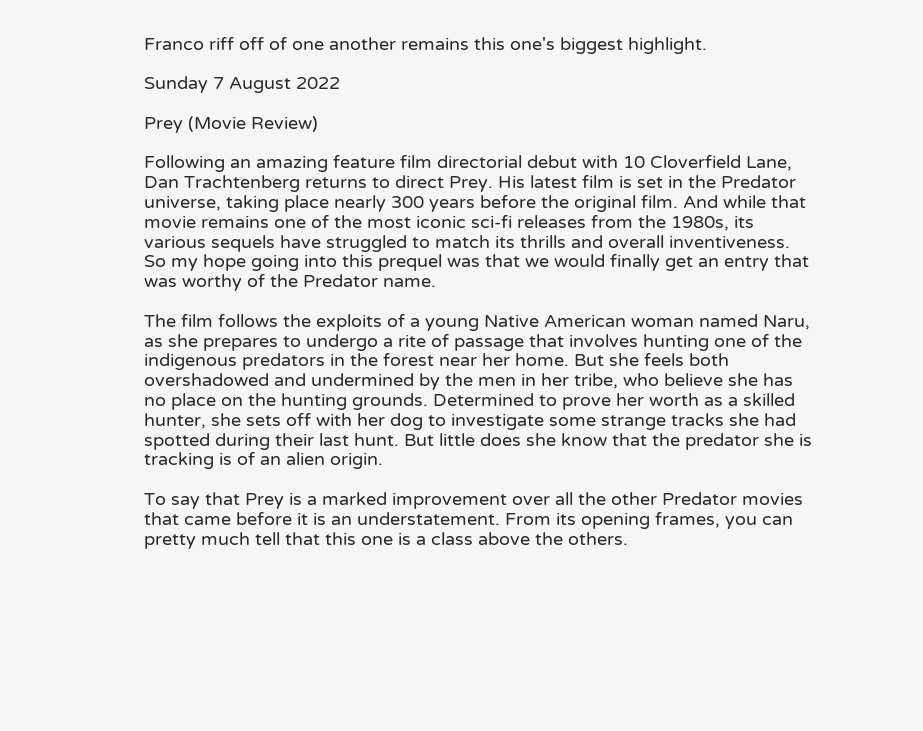Franco riff off of one another remains this one's biggest highlight.

Sunday 7 August 2022

Prey (Movie Review)

Following an amazing feature film directorial debut with 10 Cloverfield Lane, Dan Trachtenberg returns to direct Prey. His latest film is set in the Predator universe, taking place nearly 300 years before the original film. And while that movie remains one of the most iconic sci-fi releases from the 1980s, its various sequels have struggled to match its thrills and overall inventiveness. So my hope going into this prequel was that we would finally get an entry that was worthy of the Predator name.

The film follows the exploits of a young Native American woman named Naru, as she prepares to undergo a rite of passage that involves hunting one of the indigenous predators in the forest near her home. But she feels both overshadowed and undermined by the men in her tribe, who believe she has no place on the hunting grounds. Determined to prove her worth as a skilled hunter, she sets off with her dog to investigate some strange tracks she had spotted during their last hunt. But little does she know that the predator she is tracking is of an alien origin.

To say that Prey is a marked improvement over all the other Predator movies that came before it is an understatement. From its opening frames, you can pretty much tell that this one is a class above the others.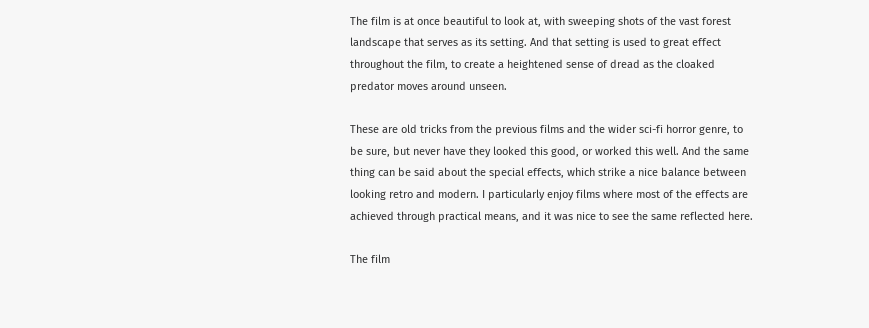The film is at once beautiful to look at, with sweeping shots of the vast forest landscape that serves as its setting. And that setting is used to great effect throughout the film, to create a heightened sense of dread as the cloaked predator moves around unseen.

These are old tricks from the previous films and the wider sci-fi horror genre, to be sure, but never have they looked this good, or worked this well. And the same thing can be said about the special effects, which strike a nice balance between looking retro and modern. I particularly enjoy films where most of the effects are achieved through practical means, and it was nice to see the same reflected here.

The film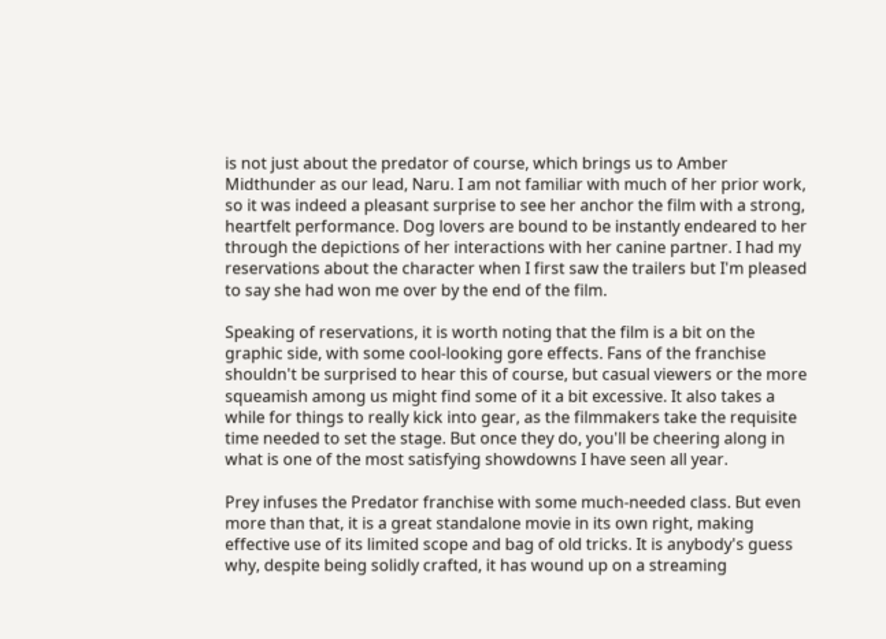is not just about the predator of course, which brings us to Amber Midthunder as our lead, Naru. I am not familiar with much of her prior work, so it was indeed a pleasant surprise to see her anchor the film with a strong, heartfelt performance. Dog lovers are bound to be instantly endeared to her through the depictions of her interactions with her canine partner. I had my reservations about the character when I first saw the trailers but I'm pleased to say she had won me over by the end of the film.

Speaking of reservations, it is worth noting that the film is a bit on the graphic side, with some cool-looking gore effects. Fans of the franchise shouldn't be surprised to hear this of course, but casual viewers or the more squeamish among us might find some of it a bit excessive. It also takes a while for things to really kick into gear, as the filmmakers take the requisite time needed to set the stage. But once they do, you'll be cheering along in what is one of the most satisfying showdowns I have seen all year.

Prey infuses the Predator franchise with some much-needed class. But even more than that, it is a great standalone movie in its own right, making effective use of its limited scope and bag of old tricks. It is anybody's guess why, despite being solidly crafted, it has wound up on a streaming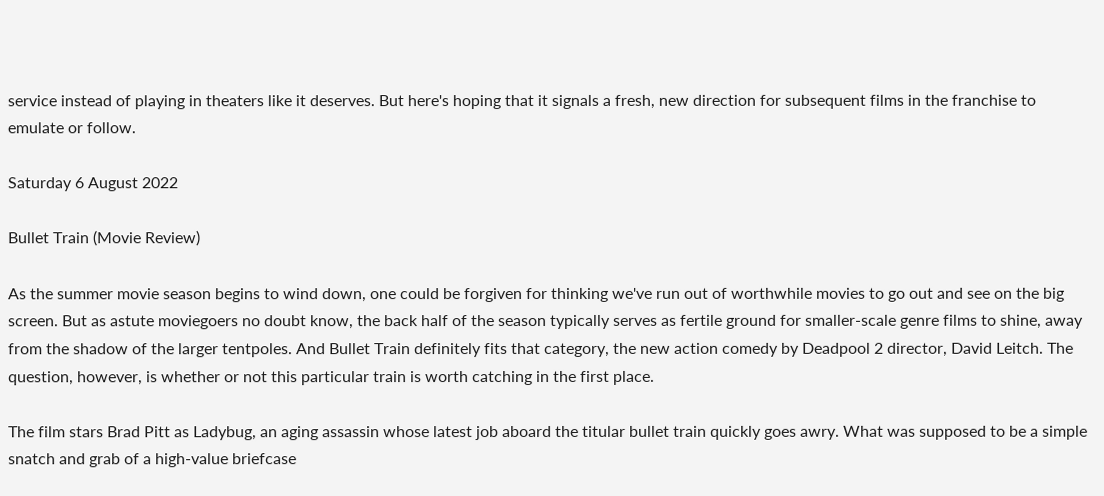service instead of playing in theaters like it deserves. But here's hoping that it signals a fresh, new direction for subsequent films in the franchise to emulate or follow.

Saturday 6 August 2022

Bullet Train (Movie Review)

As the summer movie season begins to wind down, one could be forgiven for thinking we've run out of worthwhile movies to go out and see on the big screen. But as astute moviegoers no doubt know, the back half of the season typically serves as fertile ground for smaller-scale genre films to shine, away from the shadow of the larger tentpoles. And Bullet Train definitely fits that category, the new action comedy by Deadpool 2 director, David Leitch. The question, however, is whether or not this particular train is worth catching in the first place.

The film stars Brad Pitt as Ladybug, an aging assassin whose latest job aboard the titular bullet train quickly goes awry. What was supposed to be a simple snatch and grab of a high-value briefcase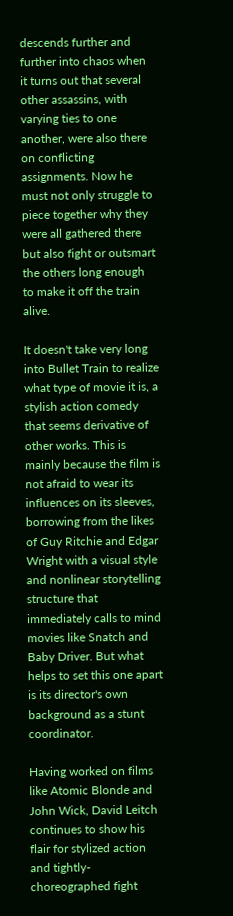descends further and further into chaos when it turns out that several other assassins, with varying ties to one another, were also there on conflicting assignments. Now he must not only struggle to piece together why they were all gathered there but also fight or outsmart the others long enough to make it off the train alive.

It doesn't take very long into Bullet Train to realize what type of movie it is, a stylish action comedy that seems derivative of other works. This is mainly because the film is not afraid to wear its influences on its sleeves, borrowing from the likes of Guy Ritchie and Edgar Wright with a visual style and nonlinear storytelling structure that immediately calls to mind movies like Snatch and Baby Driver. But what helps to set this one apart is its director's own background as a stunt coordinator.

Having worked on films like Atomic Blonde and John Wick, David Leitch continues to show his flair for stylized action and tightly-choreographed fight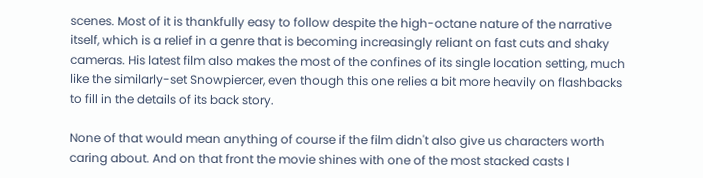scenes. Most of it is thankfully easy to follow despite the high-octane nature of the narrative itself, which is a relief in a genre that is becoming increasingly reliant on fast cuts and shaky cameras. His latest film also makes the most of the confines of its single location setting, much like the similarly-set Snowpiercer, even though this one relies a bit more heavily on flashbacks to fill in the details of its back story.

None of that would mean anything of course if the film didn't also give us characters worth caring about. And on that front the movie shines with one of the most stacked casts I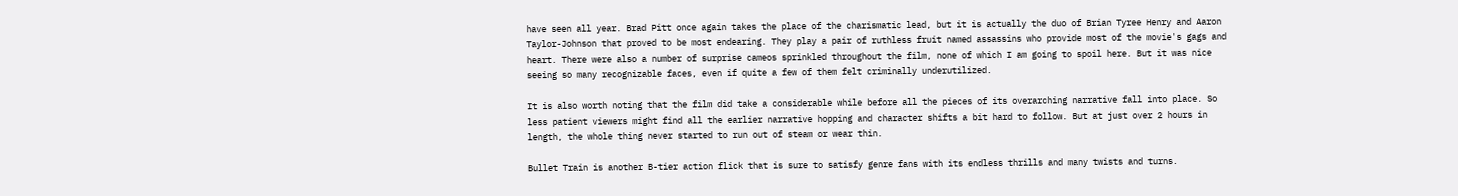have seen all year. Brad Pitt once again takes the place of the charismatic lead, but it is actually the duo of Brian Tyree Henry and Aaron Taylor-Johnson that proved to be most endearing. They play a pair of ruthless fruit named assassins who provide most of the movie's gags and heart. There were also a number of surprise cameos sprinkled throughout the film, none of which I am going to spoil here. But it was nice seeing so many recognizable faces, even if quite a few of them felt criminally underutilized.

It is also worth noting that the film did take a considerable while before all the pieces of its overarching narrative fall into place. So less patient viewers might find all the earlier narrative hopping and character shifts a bit hard to follow. But at just over 2 hours in length, the whole thing never started to run out of steam or wear thin.

Bullet Train is another B-tier action flick that is sure to satisfy genre fans with its endless thrills and many twists and turns.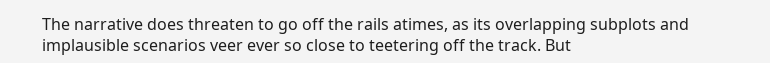The narrative does threaten to go off the rails atimes, as its overlapping subplots and implausible scenarios veer ever so close to teetering off the track. But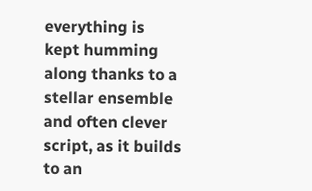everything is kept humming along thanks to a stellar ensemble and often clever script, as it builds to an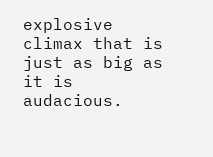explosive climax that is just as big as it is audacious.